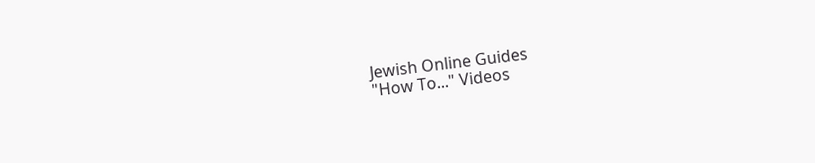Jewish Online Guides
"How To..." Videos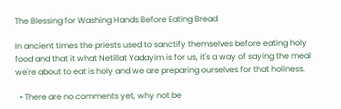The Blessing for Washing Hands Before Eating Bread

In ancient times the priests used to sanctify themselves before eating holy food and that it what Netillat Yadayim is for us, it's a way of saying the meal we're about to eat is holy and we are preparing ourselves for that holiness.

  • There are no comments yet, why not be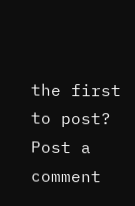the first to post?
Post a comment